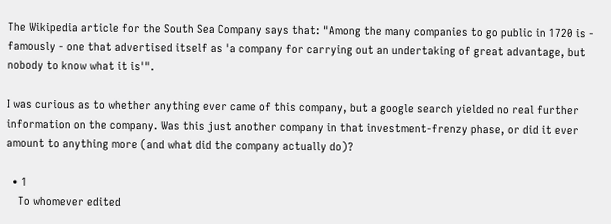The Wikipedia article for the South Sea Company says that: "Among the many companies to go public in 1720 is - famously - one that advertised itself as 'a company for carrying out an undertaking of great advantage, but nobody to know what it is'".

I was curious as to whether anything ever came of this company, but a google search yielded no real further information on the company. Was this just another company in that investment-frenzy phase, or did it ever amount to anything more (and what did the company actually do)?

  • 1
    To whomever edited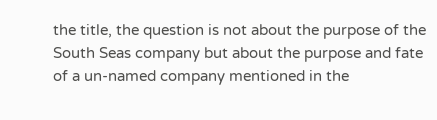the title, the question is not about the purpose of the South Seas company but about the purpose and fate of a un-named company mentioned in the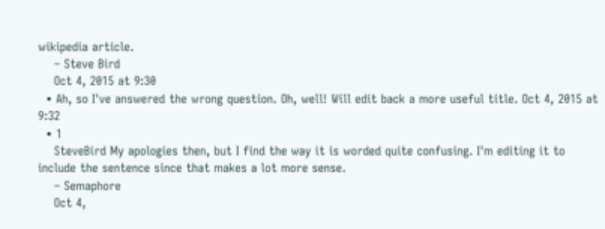wikipedia article.
    – Steve Bird
    Oct 4, 2015 at 9:30
  • Ah, so I've answered the wrong question. Oh, well! Will edit back a more useful title. Oct 4, 2015 at 9:32
  • 1
    SteveBird My apologies then, but I find the way it is worded quite confusing. I'm editing it to include the sentence since that makes a lot more sense.
    – Semaphore
    Oct 4,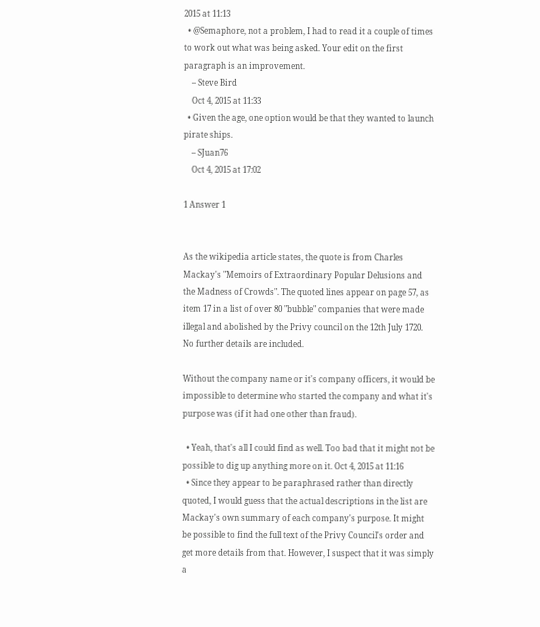2015 at 11:13
  • @Semaphore, not a problem, I had to read it a couple of times to work out what was being asked. Your edit on the first paragraph is an improvement.
    – Steve Bird
    Oct 4, 2015 at 11:33
  • Given the age, one option would be that they wanted to launch pirate ships.
    – SJuan76
    Oct 4, 2015 at 17:02

1 Answer 1


As the wikipedia article states, the quote is from Charles Mackay's "Memoirs of Extraordinary Popular Delusions and the Madness of Crowds". The quoted lines appear on page 57, as item 17 in a list of over 80 "bubble" companies that were made illegal and abolished by the Privy council on the 12th July 1720. No further details are included.

Without the company name or it's company officers, it would be impossible to determine who started the company and what it's purpose was (if it had one other than fraud).

  • Yeah, that's all I could find as well. Too bad that it might not be possible to dig up anything more on it. Oct 4, 2015 at 11:16
  • Since they appear to be paraphrased rather than directly quoted, I would guess that the actual descriptions in the list are Mackay's own summary of each company's purpose. It might be possible to find the full text of the Privy Council's order and get more details from that. However, I suspect that it was simply a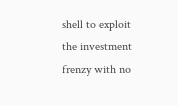shell to exploit the investment frenzy with no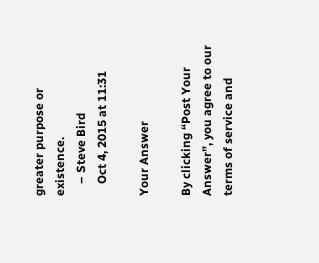greater purpose or existence.
    – Steve Bird
    Oct 4, 2015 at 11:31

Your Answer

By clicking “Post Your Answer”, you agree to our terms of service and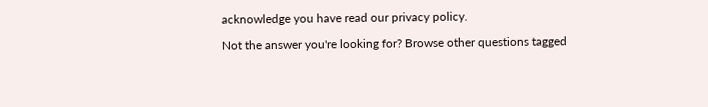acknowledge you have read our privacy policy.

Not the answer you're looking for? Browse other questions tagged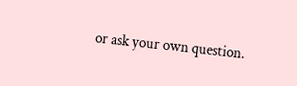or ask your own question.